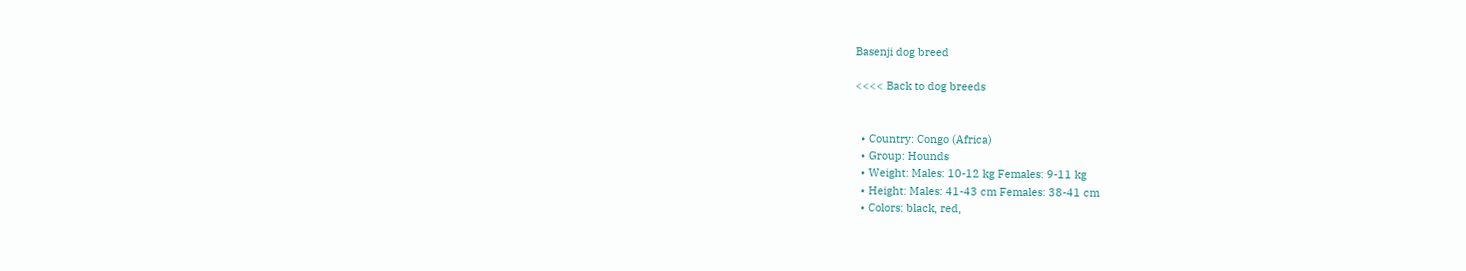Basenji dog breed

<<<< Back to dog breeds


  • Country: Congo (Africa)
  • Group: Hounds
  • Weight: Males: 10-12 kg Females: 9-11 kg
  • Height: Males: 41-43 cm Females: 38-41 cm
  • Colors: black, red,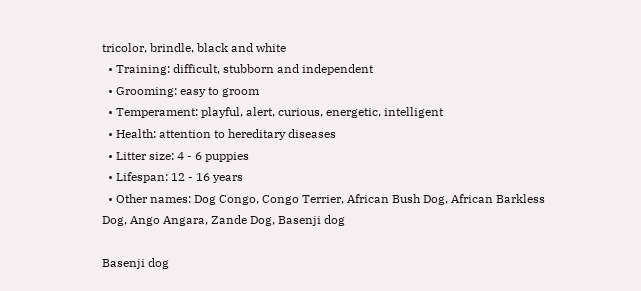tricolor, brindle, black and white
  • Training: difficult, stubborn and independent
  • Grooming: easy to groom
  • Temperament: playful, alert, curious, energetic, intelligent
  • Health: attention to hereditary diseases
  • Litter size: 4 - 6 puppies
  • Lifespan: 12 - 16 years
  • Other names: Dog Congo, Congo Terrier, African Bush Dog, African Barkless Dog, Ango Angara, Zande Dog, Basenji dog

Basenji dog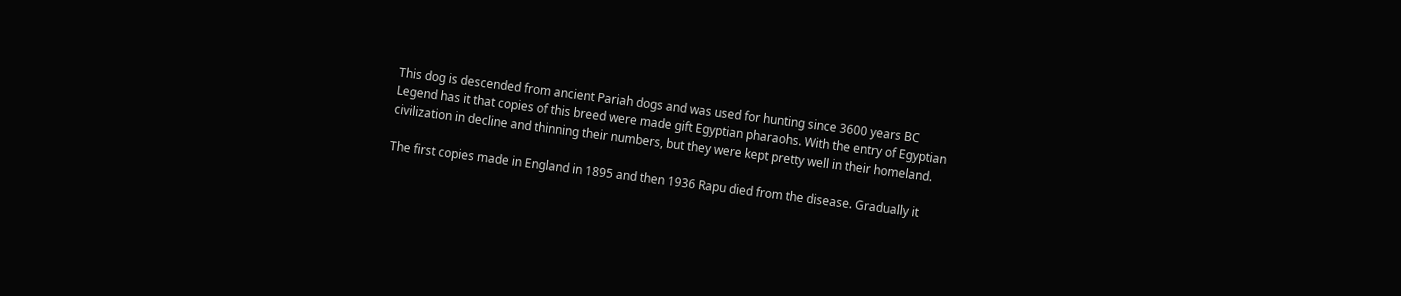This dog is descended from ancient Pariah dogs and was used for hunting since 3600 years BC Legend has it that copies of this breed were made gift Egyptian pharaohs. With the entry of Egyptian civilization in decline and thinning their numbers, but they were kept pretty well in their homeland.

The first copies made in England in 1895 and then 1936 Rapu died from the disease. Gradually it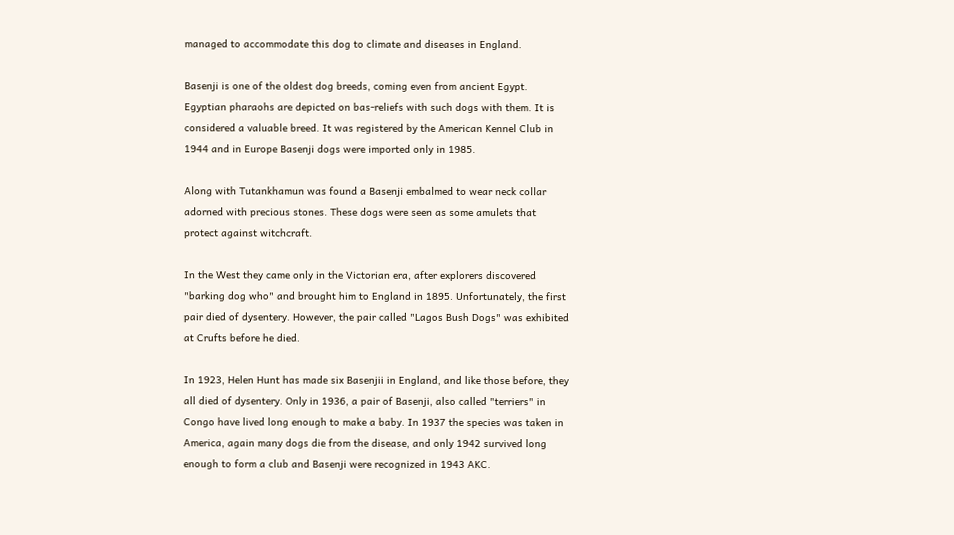managed to accommodate this dog to climate and diseases in England.

Basenji is one of the oldest dog breeds, coming even from ancient Egypt. Egyptian pharaohs are depicted on bas-reliefs with such dogs with them. It is considered a valuable breed. It was registered by the American Kennel Club in 1944 and in Europe Basenji dogs were imported only in 1985.

Along with Tutankhamun was found a Basenji embalmed to wear neck collar adorned with precious stones. These dogs were seen as some amulets that protect against witchcraft.

In the West they came only in the Victorian era, after explorers discovered "barking dog who" and brought him to England in 1895. Unfortunately, the first pair died of dysentery. However, the pair called "Lagos Bush Dogs" was exhibited at Crufts before he died.

In 1923, Helen Hunt has made six Basenjii in England, and like those before, they all died of dysentery. Only in 1936, a pair of Basenji, also called "terriers" in Congo have lived long enough to make a baby. In 1937 the species was taken in America, again many dogs die from the disease, and only 1942 survived long enough to form a club and Basenji were recognized in 1943 AKC.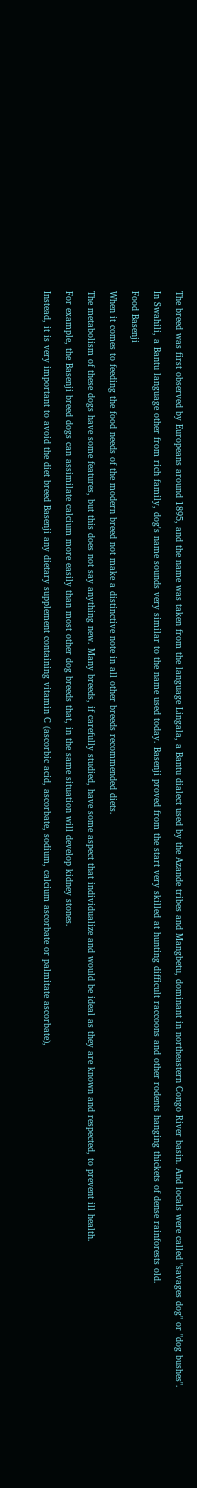The breed was first observed by Europeans around 1895, and the name was taken from the language Lingala, a Bantu dialect used by the Azande tribes and Mangbetu, dominant in northeastern Congo River basin. And locals were called "savages dog" or "dog bushes".

In Swahili, a Bantu language other from rich family, dog's name sounds very similar to the name used today. Basenji proved from the start very skilled at hunting difficult raccoons and other rodents hanging thickets of dense rainforests old.

Food Basenji

When it comes to feeding the food needs of the modern breed not make a distinctive note in all other breeds recommended diets.

The metabolism of these dogs have some features, but this does not say anything new. Many breeds, if carefully studied, have some aspect that individualize and would be ideal as they are known and respected, to prevent ill health.

For example, the Basenji breed dogs can assimilate calcium more easily than most other dog breeds that, in the same situation will develop kidney stones.

Instead, it is very important to avoid the diet breed Basenji any dietary supplement containing vitamin C (ascorbic acid, ascorbate, sodium, calcium ascorbate or palmitate ascorbate),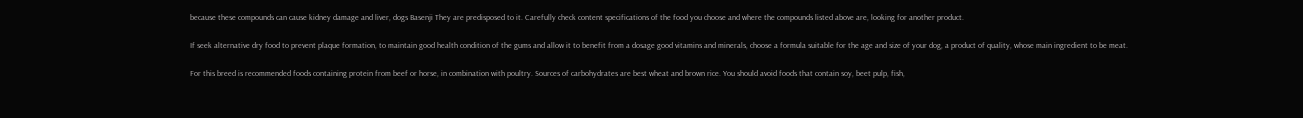because these compounds can cause kidney damage and liver, dogs Basenji They are predisposed to it. Carefully check content specifications of the food you choose and where the compounds listed above are, looking for another product.

If seek alternative dry food to prevent plaque formation, to maintain good health condition of the gums and allow it to benefit from a dosage good vitamins and minerals, choose a formula suitable for the age and size of your dog, a product of quality, whose main ingredient to be meat.

For this breed is recommended foods containing protein from beef or horse, in combination with poultry. Sources of carbohydrates are best wheat and brown rice. You should avoid foods that contain soy, beet pulp, fish,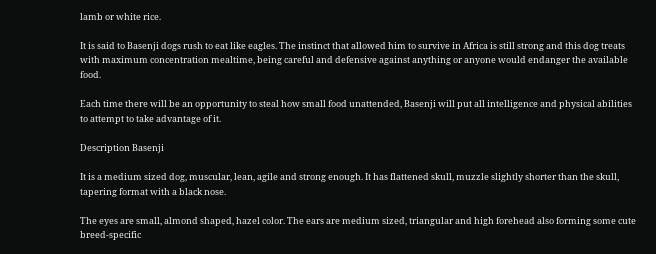lamb or white rice.

It is said to Basenji dogs rush to eat like eagles. The instinct that allowed him to survive in Africa is still strong and this dog treats with maximum concentration mealtime, being careful and defensive against anything or anyone would endanger the available food.

Each time there will be an opportunity to steal how small food unattended, Basenji will put all intelligence and physical abilities to attempt to take advantage of it.

Description Basenji

It is a medium sized dog, muscular, lean, agile and strong enough. It has flattened skull, muzzle slightly shorter than the skull, tapering format with a black nose.

The eyes are small, almond shaped, hazel color. The ears are medium sized, triangular and high forehead also forming some cute breed-specific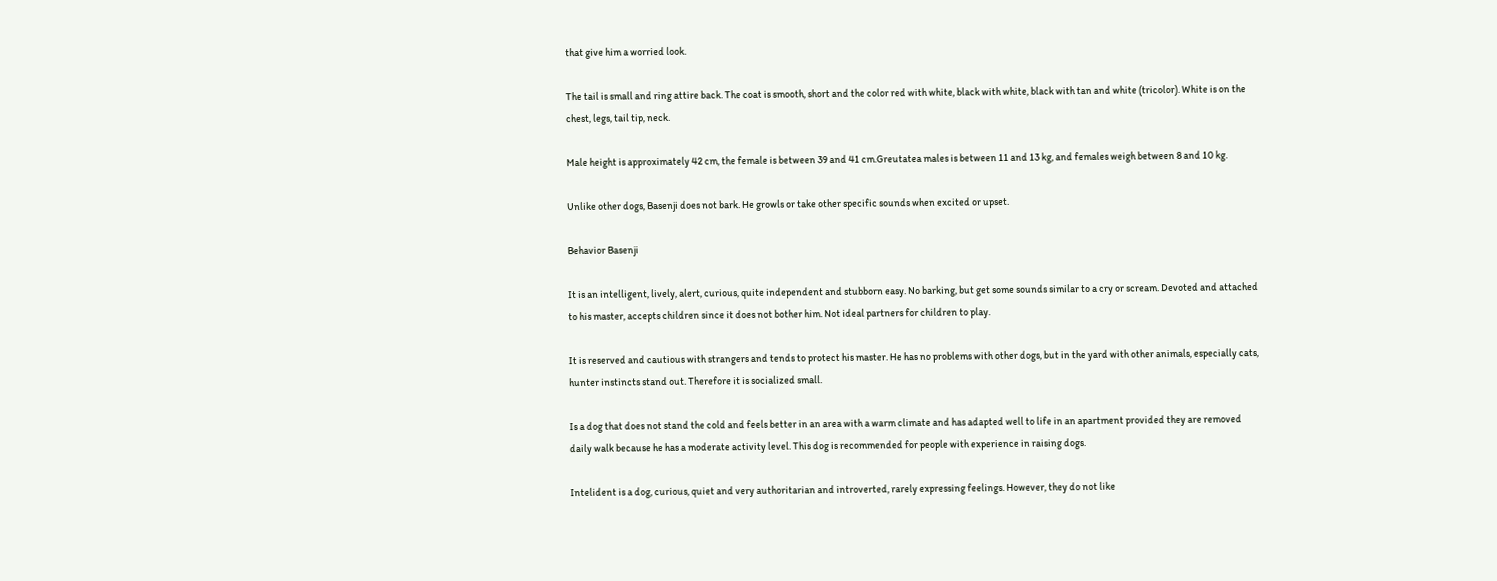that give him a worried look.

The tail is small and ring attire back. The coat is smooth, short and the color red with white, black with white, black with tan and white (tricolor). White is on the chest, legs, tail tip, neck.

Male height is approximately 42 cm, the female is between 39 and 41 cm.Greutatea males is between 11 and 13 kg, and females weigh between 8 and 10 kg.

Unlike other dogs, Basenji does not bark. He growls or take other specific sounds when excited or upset.

Behavior Basenji

It is an intelligent, lively, alert, curious, quite independent and stubborn easy. No barking, but get some sounds similar to a cry or scream. Devoted and attached to his master, accepts children since it does not bother him. Not ideal partners for children to play.

It is reserved and cautious with strangers and tends to protect his master. He has no problems with other dogs, but in the yard with other animals, especially cats, hunter instincts stand out. Therefore it is socialized small.

Is a dog that does not stand the cold and feels better in an area with a warm climate and has adapted well to life in an apartment provided they are removed daily walk because he has a moderate activity level. This dog is recommended for people with experience in raising dogs.

Intelident is a dog, curious, quiet and very authoritarian and introverted, rarely expressing feelings. However, they do not like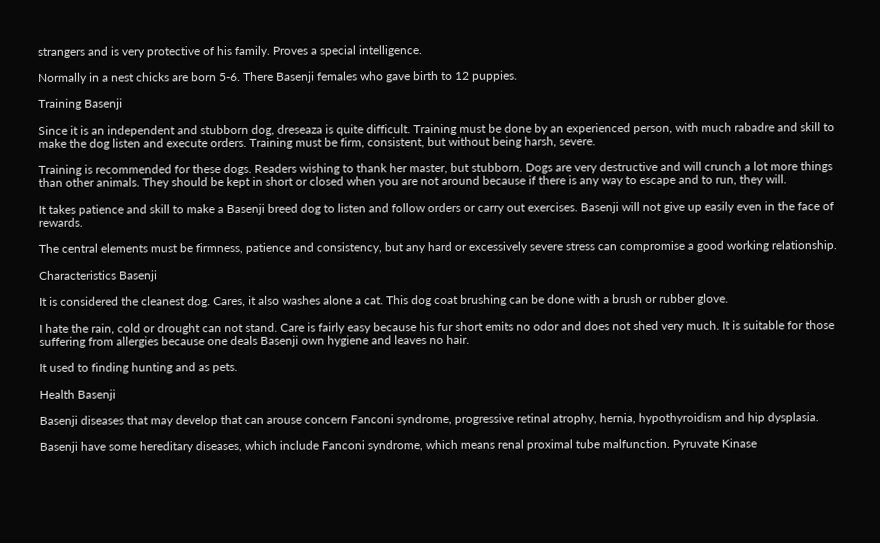strangers and is very protective of his family. Proves a special intelligence.

Normally in a nest chicks are born 5-6. There Basenji females who gave birth to 12 puppies.

Training Basenji

Since it is an independent and stubborn dog, dreseaza is quite difficult. Training must be done by an experienced person, with much rabadre and skill to make the dog listen and execute orders. Training must be firm, consistent, but without being harsh, severe.

Training is recommended for these dogs. Readers wishing to thank her master, but stubborn. Dogs are very destructive and will crunch a lot more things than other animals. They should be kept in short or closed when you are not around because if there is any way to escape and to run, they will.

It takes patience and skill to make a Basenji breed dog to listen and follow orders or carry out exercises. Basenji will not give up easily even in the face of rewards.

The central elements must be firmness, patience and consistency, but any hard or excessively severe stress can compromise a good working relationship.

Characteristics Basenji

It is considered the cleanest dog. Cares, it also washes alone a cat. This dog coat brushing can be done with a brush or rubber glove.

I hate the rain, cold or drought can not stand. Care is fairly easy because his fur short emits no odor and does not shed very much. It is suitable for those suffering from allergies because one deals Basenji own hygiene and leaves no hair.

It used to finding hunting and as pets.

Health Basenji

Basenji diseases that may develop that can arouse concern Fanconi syndrome, progressive retinal atrophy, hernia, hypothyroidism and hip dysplasia.

Basenji have some hereditary diseases, which include Fanconi syndrome, which means renal proximal tube malfunction. Pyruvate Kinase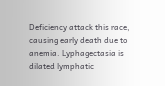Deficiency attack this race, causing early death due to anemia. Lyphagectasia is dilated lymphatic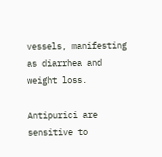vessels, manifesting as diarrhea and weight loss.

Antipurici are sensitive to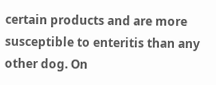certain products and are more susceptible to enteritis than any other dog. On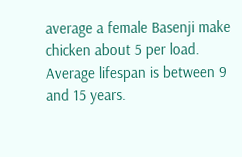average a female Basenji make chicken about 5 per load. Average lifespan is between 9 and 15 years.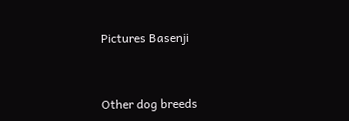Pictures Basenji


Other dog breeds